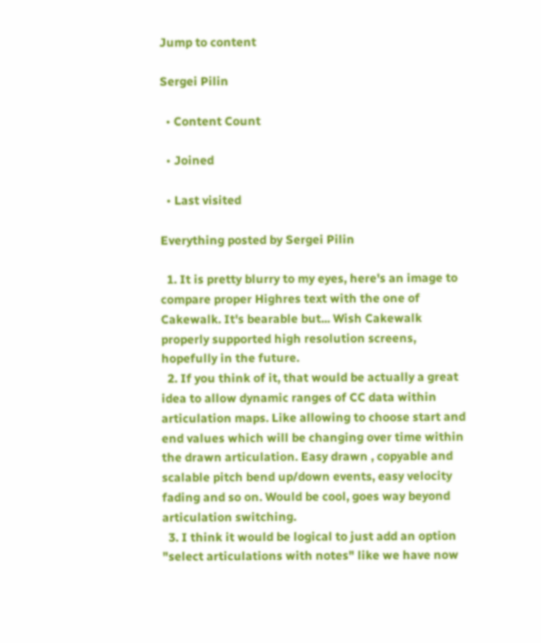Jump to content

Sergei Pilin

  • Content Count

  • Joined

  • Last visited

Everything posted by Sergei Pilin

  1. It is pretty blurry to my eyes, here's an image to compare proper Highres text with the one of Cakewalk. It's bearable but... Wish Cakewalk properly supported high resolution screens, hopefully in the future.
  2. If you think of it, that would be actually a great idea to allow dynamic ranges of CC data within articulation maps. Like allowing to choose start and end values which will be changing over time within the drawn articulation. Easy drawn , copyable and scalable pitch bend up/down events, easy velocity fading and so on. Would be cool, goes way beyond articulation switching.
  3. I think it would be logical to just add an option "select articulations with notes" like we have now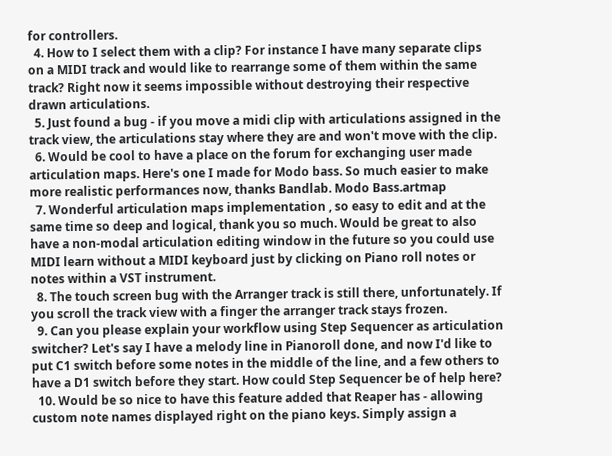for controllers.
  4. How to I select them with a clip? For instance I have many separate clips on a MIDI track and would like to rearrange some of them within the same track? Right now it seems impossible without destroying their respective drawn articulations.
  5. Just found a bug - if you move a midi clip with articulations assigned in the track view, the articulations stay where they are and won't move with the clip.
  6. Would be cool to have a place on the forum for exchanging user made articulation maps. Here's one I made for Modo bass. So much easier to make more realistic performances now, thanks Bandlab. Modo Bass.artmap
  7. Wonderful articulation maps implementation , so easy to edit and at the same time so deep and logical, thank you so much. Would be great to also have a non-modal articulation editing window in the future so you could use MIDI learn without a MIDI keyboard just by clicking on Piano roll notes or notes within a VST instrument.
  8. The touch screen bug with the Arranger track is still there, unfortunately. If you scroll the track view with a finger the arranger track stays frozen.
  9. Can you please explain your workflow using Step Sequencer as articulation switcher? Let's say I have a melody line in Pianoroll done, and now I'd like to put C1 switch before some notes in the middle of the line, and a few others to have a D1 switch before they start. How could Step Sequencer be of help here?
  10. Would be so nice to have this feature added that Reaper has - allowing custom note names displayed right on the piano keys. Simply assign a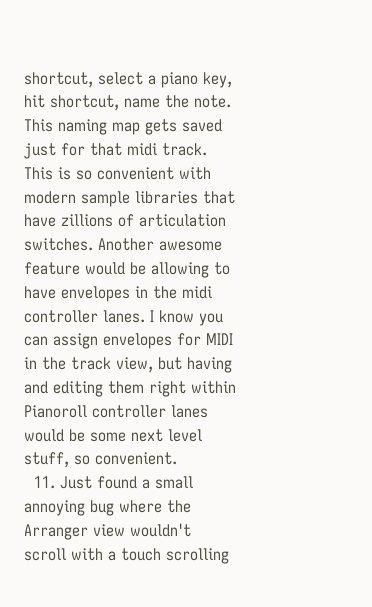shortcut, select a piano key, hit shortcut, name the note. This naming map gets saved just for that midi track. This is so convenient with modern sample libraries that have zillions of articulation switches. Another awesome feature would be allowing to have envelopes in the midi controller lanes. I know you can assign envelopes for MIDI in the track view, but having and editing them right within Pianoroll controller lanes would be some next level stuff, so convenient.
  11. Just found a small annoying bug where the Arranger view wouldn't scroll with a touch scrolling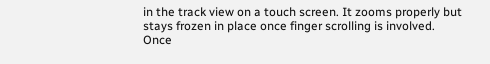in the track view on a touch screen. It zooms properly but stays frozen in place once finger scrolling is involved. Once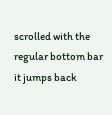scrolled with the regular bottom bar it jumps back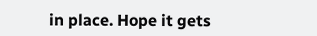in place. Hope it gets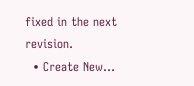fixed in the next revision.
  • Create New...